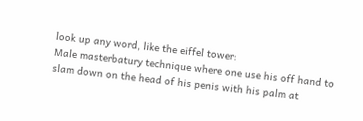look up any word, like the eiffel tower:
Male masterbatury technique where one use his off hand to slam down on the head of his penis with his palm at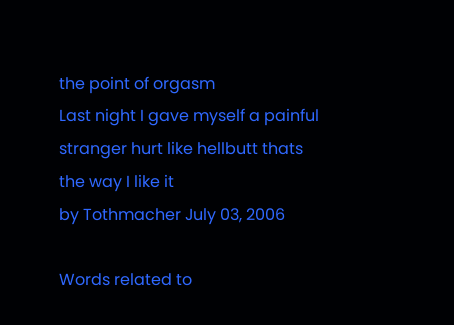the point of orgasm
Last night I gave myself a painful stranger hurt like hellbutt thats the way I like it
by Tothmacher July 03, 2006

Words related to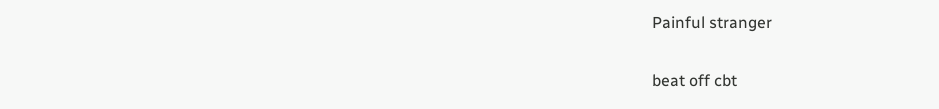Painful stranger

beat off cbt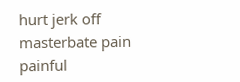hurt jerk off masterbate pain painful